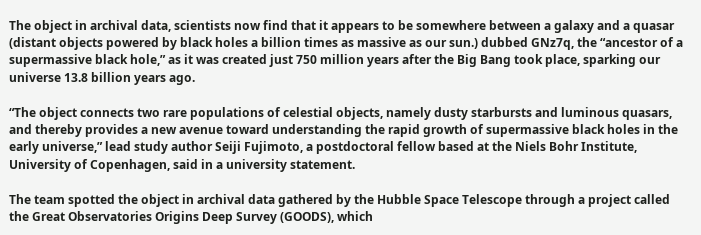The object in archival data, scientists now find that it appears to be somewhere between a galaxy and a quasar (distant objects powered by black holes a billion times as massive as our sun.) dubbed GNz7q, the “ancestor of a supermassive black hole,” as it was created just 750 million years after the Big Bang took place, sparking our universe 13.8 billion years ago.

“The object connects two rare populations of celestial objects, namely dusty starbursts and luminous quasars, and thereby provides a new avenue toward understanding the rapid growth of supermassive black holes in the early universe,” lead study author Seiji Fujimoto, a postdoctoral fellow based at the Niels Bohr Institute, University of Copenhagen, said in a university statement.

The team spotted the object in archival data gathered by the Hubble Space Telescope through a project called the Great Observatories Origins Deep Survey (GOODS), which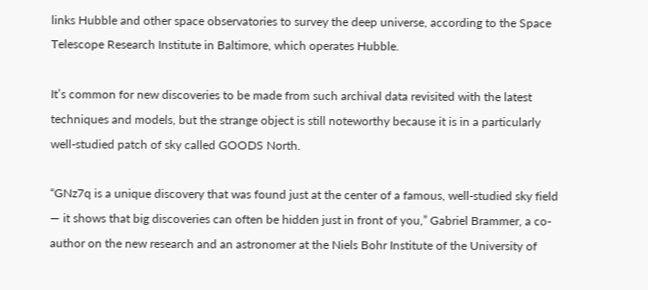links Hubble and other space observatories to survey the deep universe, according to the Space Telescope Research Institute in Baltimore, which operates Hubble.

It’s common for new discoveries to be made from such archival data revisited with the latest techniques and models, but the strange object is still noteworthy because it is in a particularly well-studied patch of sky called GOODS North.

“GNz7q is a unique discovery that was found just at the center of a famous, well-studied sky field — it shows that big discoveries can often be hidden just in front of you,” Gabriel Brammer, a co-author on the new research and an astronomer at the Niels Bohr Institute of the University of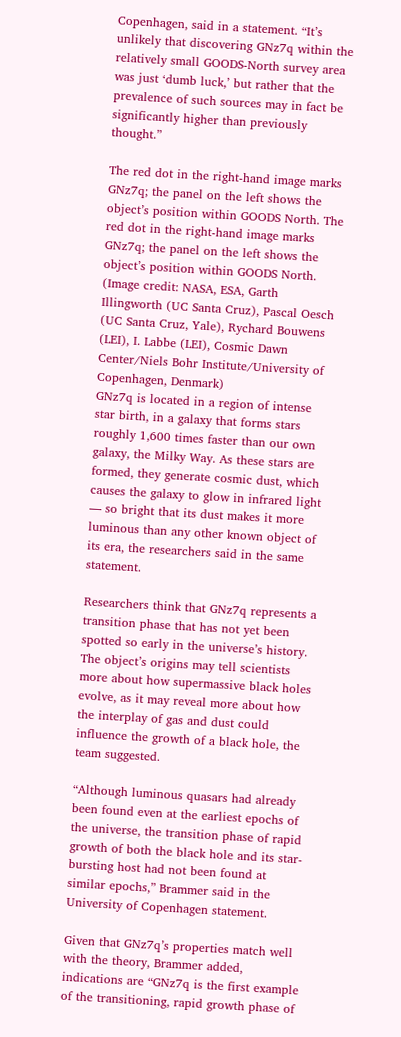Copenhagen, said in a statement. “It’s unlikely that discovering GNz7q within the relatively small GOODS-North survey area was just ‘dumb luck,’ but rather that the prevalence of such sources may in fact be significantly higher than previously thought.”

The red dot in the right-hand image marks GNz7q; the panel on the left shows the object’s position within GOODS North. The red dot in the right-hand image marks GNz7q; the panel on the left shows the object’s position within GOODS North. (Image credit: NASA, ESA, Garth Illingworth (UC Santa Cruz), Pascal Oesch (UC Santa Cruz, Yale), Rychard Bouwens (LEI), I. Labbe (LEI), Cosmic Dawn Center/Niels Bohr Institute/University of Copenhagen, Denmark)
GNz7q is located in a region of intense star birth, in a galaxy that forms stars roughly 1,600 times faster than our own galaxy, the Milky Way. As these stars are formed, they generate cosmic dust, which causes the galaxy to glow in infrared light — so bright that its dust makes it more luminous than any other known object of its era, the researchers said in the same statement.

Researchers think that GNz7q represents a transition phase that has not yet been spotted so early in the universe’s history. The object’s origins may tell scientists more about how supermassive black holes evolve, as it may reveal more about how the interplay of gas and dust could influence the growth of a black hole, the team suggested.

“Although luminous quasars had already been found even at the earliest epochs of the universe, the transition phase of rapid growth of both the black hole and its star-bursting host had not been found at similar epochs,” Brammer said in the University of Copenhagen statement.

Given that GNz7q’s properties match well with the theory, Brammer added, indications are “GNz7q is the first example of the transitioning, rapid growth phase of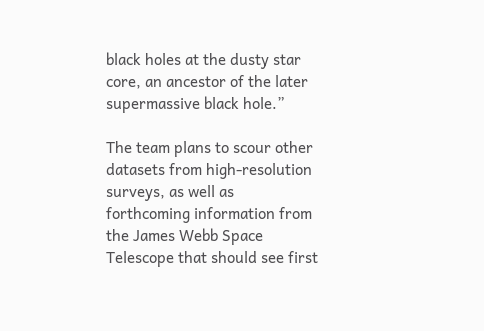black holes at the dusty star core, an ancestor of the later supermassive black hole.”

The team plans to scour other datasets from high-resolution surveys, as well as forthcoming information from the James Webb Space Telescope that should see first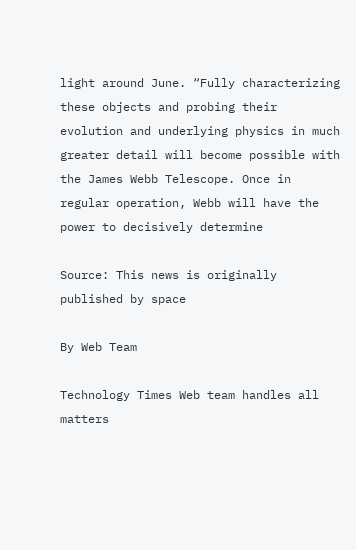light around June. “Fully characterizing these objects and probing their evolution and underlying physics in much greater detail will become possible with the James Webb Telescope. Once in regular operation, Webb will have the power to decisively determine

Source: This news is originally published by space

By Web Team

Technology Times Web team handles all matters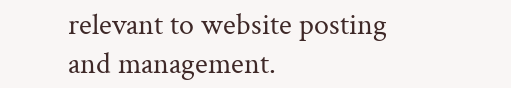relevant to website posting and management.